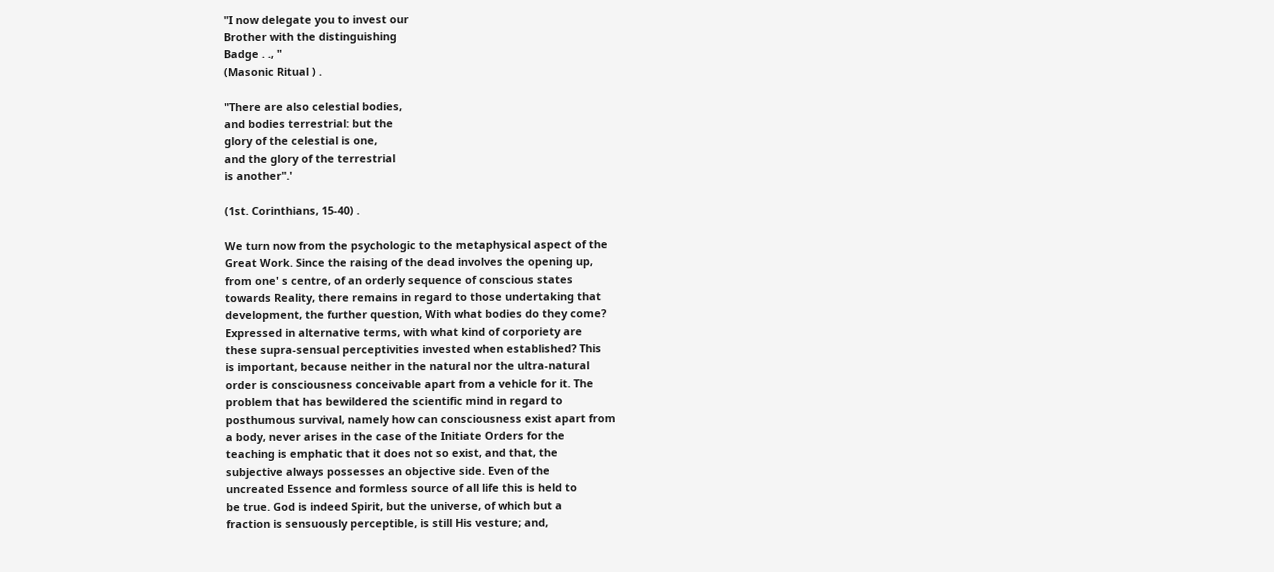"I now delegate you to invest our
Brother with the distinguishing
Badge . ., "
(Masonic Ritual ) .

"There are also celestial bodies,
and bodies terrestrial: but the
glory of the celestial is one,
and the glory of the terrestrial
is another".'

(1st. Corinthians, 15-40) .

We turn now from the psychologic to the metaphysical aspect of the
Great Work. Since the raising of the dead involves the opening up,
from one' s centre, of an orderly sequence of conscious states
towards Reality, there remains in regard to those undertaking that
development, the further question, With what bodies do they come?
Expressed in alternative terms, with what kind of corporiety are
these supra-sensual perceptivities invested when established? This
is important, because neither in the natural nor the ultra-natural
order is consciousness conceivable apart from a vehicle for it. The
problem that has bewildered the scientific mind in regard to
posthumous survival, namely how can consciousness exist apart from
a body, never arises in the case of the Initiate Orders for the
teaching is emphatic that it does not so exist, and that, the
subjective always possesses an objective side. Even of the
uncreated Essence and formless source of all life this is held to
be true. God is indeed Spirit, but the universe, of which but a
fraction is sensuously perceptible, is still His vesture; and,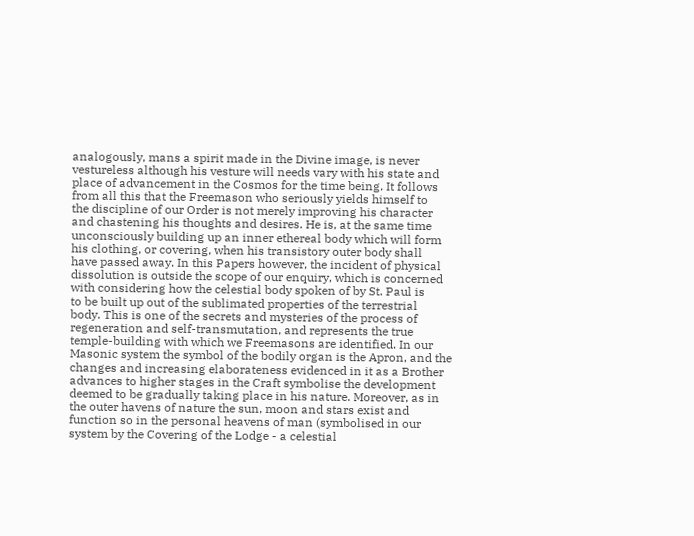analogously, mans a spirit made in the Divine image, is never
vestureless although his vesture will needs vary with his state and
place of advancement in the Cosmos for the time being. It follows
from all this that the Freemason who seriously yields himself to
the discipline of our Order is not merely improving his character
and chastening his thoughts and desires. He is, at the same time
unconsciously building up an inner ethereal body which will form
his clothing, or covering, when his transistory outer body shall
have passed away. In this Papers however, the incident of physical
dissolution is outside the scope of our enquiry, which is concerned
with considering how the celestial body spoken of by St. Paul is
to be built up out of the sublimated properties of the terrestrial
body. This is one of the secrets and mysteries of the process of
regeneration and self-transmutation, and represents the true
temple-building with which we Freemasons are identified. In our
Masonic system the symbol of the bodily organ is the Apron, and the
changes and increasing elaborateness evidenced in it as a Brother
advances to higher stages in the Craft symbolise the development
deemed to be gradually taking place in his nature. Moreover, as in
the outer havens of nature the sun, moon and stars exist and
function so in the personal heavens of man (symbolised in our
system by the Covering of the Lodge - a celestial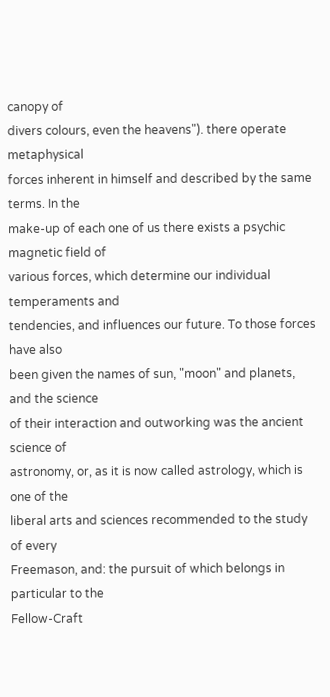canopy of
divers colours, even the heavens"). there operate metaphysical
forces inherent in himself and described by the same terms. In the
make-up of each one of us there exists a psychic magnetic field of
various forces, which determine our individual temperaments and
tendencies, and influences our future. To those forces have also
been given the names of sun, "moon" and planets, and the science
of their interaction and outworking was the ancient science of
astronomy, or, as it is now called astrology, which is one of the
liberal arts and sciences recommended to the study of every
Freemason, and: the pursuit of which belongs in particular to the
Fellow-Craft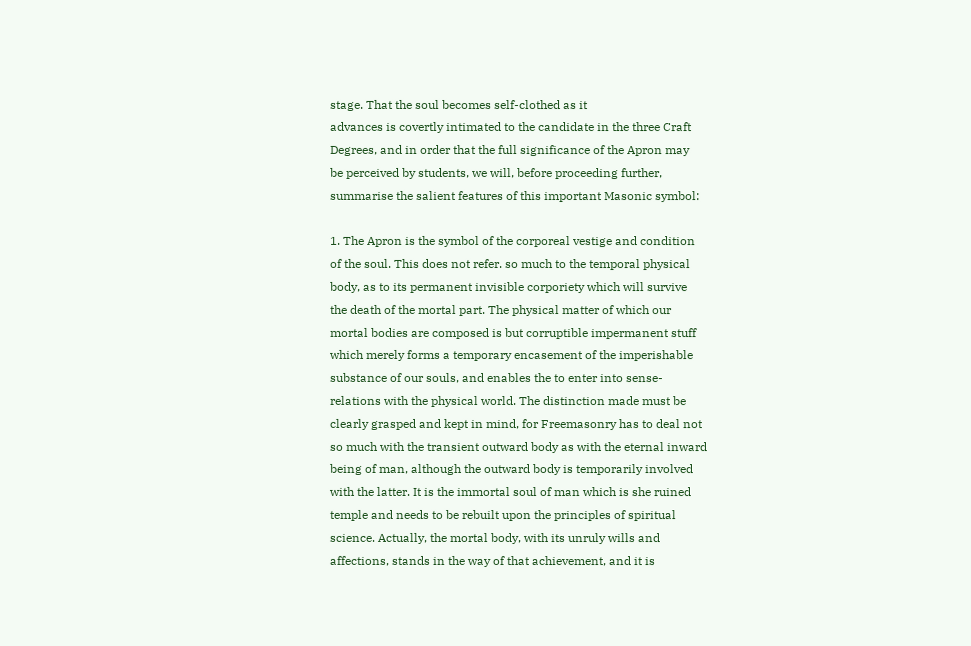stage. That the soul becomes self-clothed as it
advances is covertly intimated to the candidate in the three Craft
Degrees, and in order that the full significance of the Apron may
be perceived by students, we will, before proceeding further,
summarise the salient features of this important Masonic symbol:

1. The Apron is the symbol of the corporeal vestige and condition
of the soul. This does not refer. so much to the temporal physical
body, as to its permanent invisible corporiety which will survive
the death of the mortal part. The physical matter of which our
mortal bodies are composed is but corruptible impermanent stuff
which merely forms a temporary encasement of the imperishable
substance of our souls, and enables the to enter into sense-
relations with the physical world. The distinction made must be
clearly grasped and kept in mind, for Freemasonry has to deal not
so much with the transient outward body as with the eternal inward
being of man, although the outward body is temporarily involved
with the latter. It is the immortal soul of man which is she ruined
temple and needs to be rebuilt upon the principles of spiritual
science. Actually, the mortal body, with its unruly wills and
affections, stands in the way of that achievement, and it is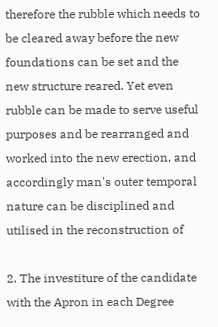therefore the rubble which needs to be cleared away before the new
foundations can be set and the new structure reared. Yet even
rubble can be made to serve useful purposes and be rearranged and
worked into the new erection, and accordingly man's outer temporal
nature can be disciplined and utilised in the reconstruction of

2. The investiture of the candidate with the Apron in each Degree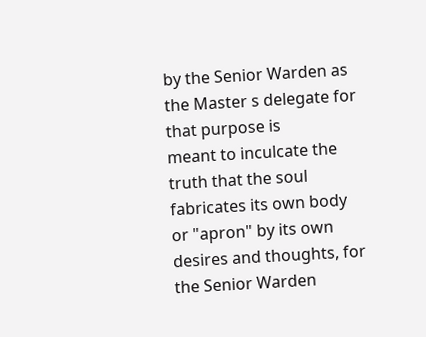by the Senior Warden as the Master s delegate for that purpose is
meant to inculcate the truth that the soul fabricates its own body
or "apron" by its own desires and thoughts, for the Senior Warden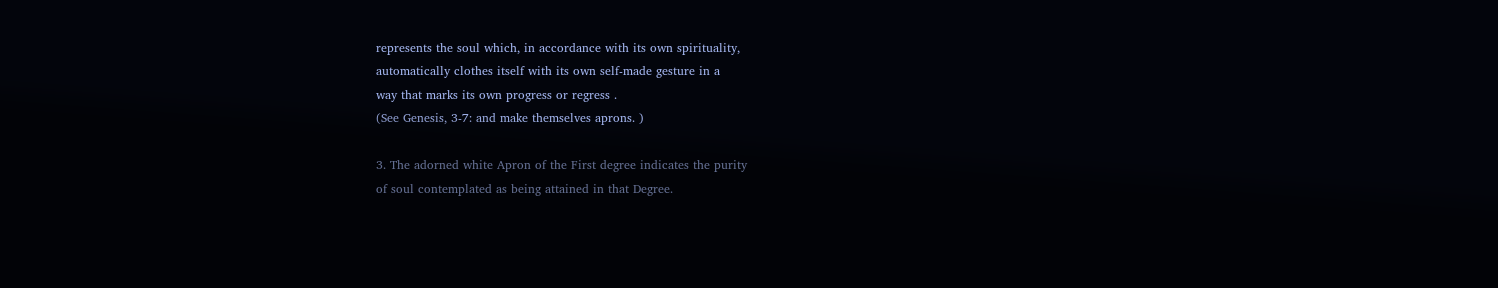represents the soul which, in accordance with its own spirituality,
automatically clothes itself with its own self-made gesture in a
way that marks its own progress or regress .
(See Genesis, 3-7: and make themselves aprons. )

3. The adorned white Apron of the First degree indicates the purity
of soul contemplated as being attained in that Degree.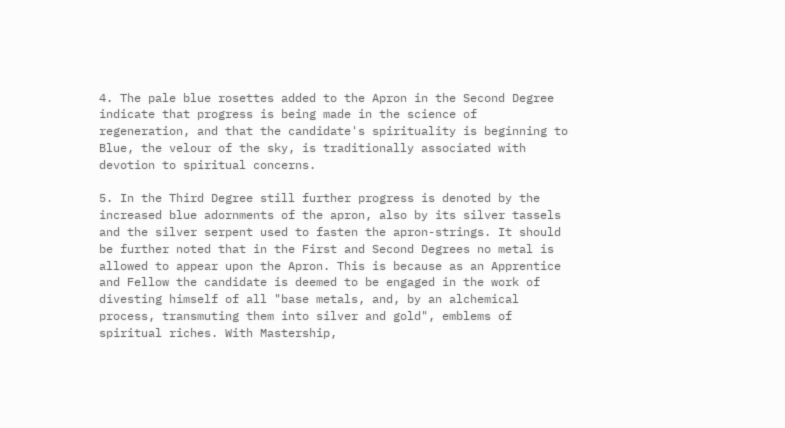4. The pale blue rosettes added to the Apron in the Second Degree
indicate that progress is being made in the science of
regeneration, and that the candidate's spirituality is beginning to
Blue, the velour of the sky, is traditionally associated with
devotion to spiritual concerns.

5. In the Third Degree still further progress is denoted by the
increased blue adornments of the apron, also by its silver tassels
and the silver serpent used to fasten the apron-strings. It should
be further noted that in the First and Second Degrees no metal is
allowed to appear upon the Apron. This is because as an Apprentice
and Fellow the candidate is deemed to be engaged in the work of
divesting himself of all "base metals, and, by an alchemical
process, transmuting them into silver and gold", emblems of
spiritual riches. With Mastership,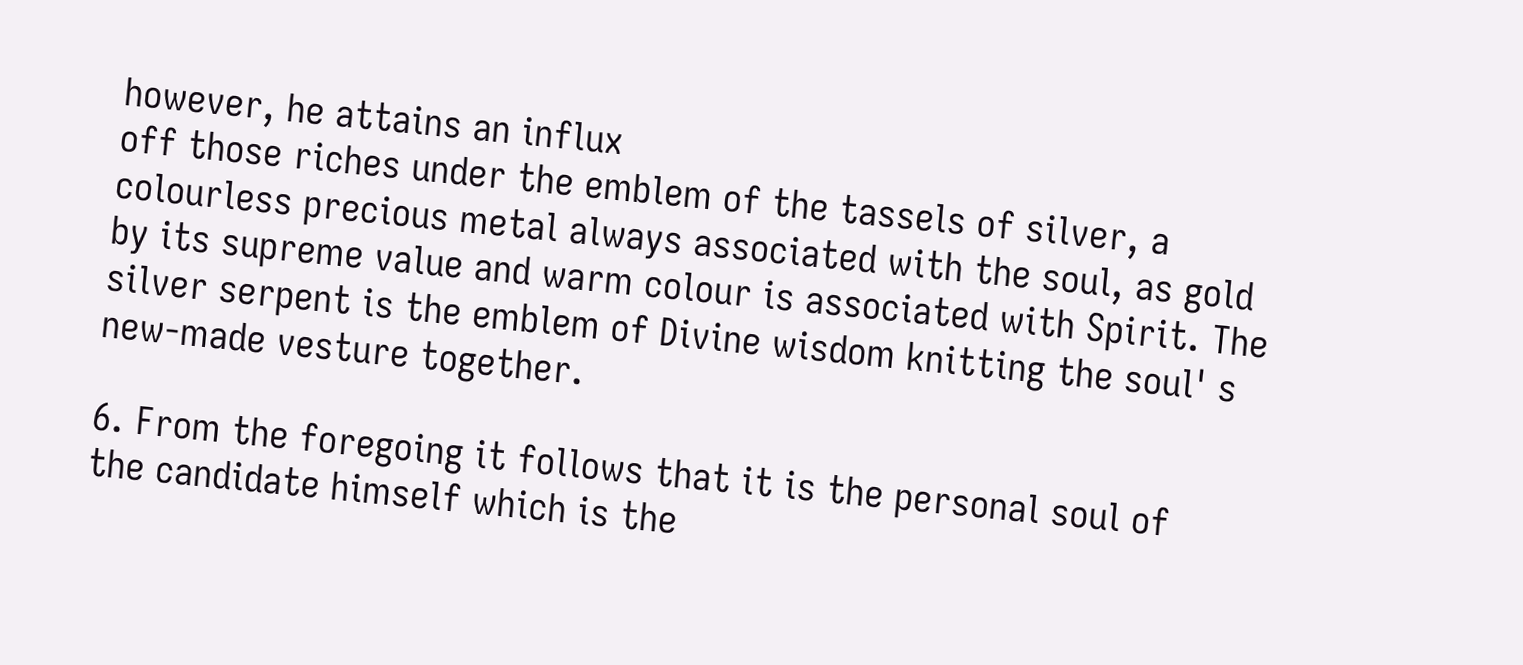however, he attains an influx
off those riches under the emblem of the tassels of silver, a
colourless precious metal always associated with the soul, as gold
by its supreme value and warm colour is associated with Spirit. The
silver serpent is the emblem of Divine wisdom knitting the soul' s
new-made vesture together.

6. From the foregoing it follows that it is the personal soul of
the candidate himself which is the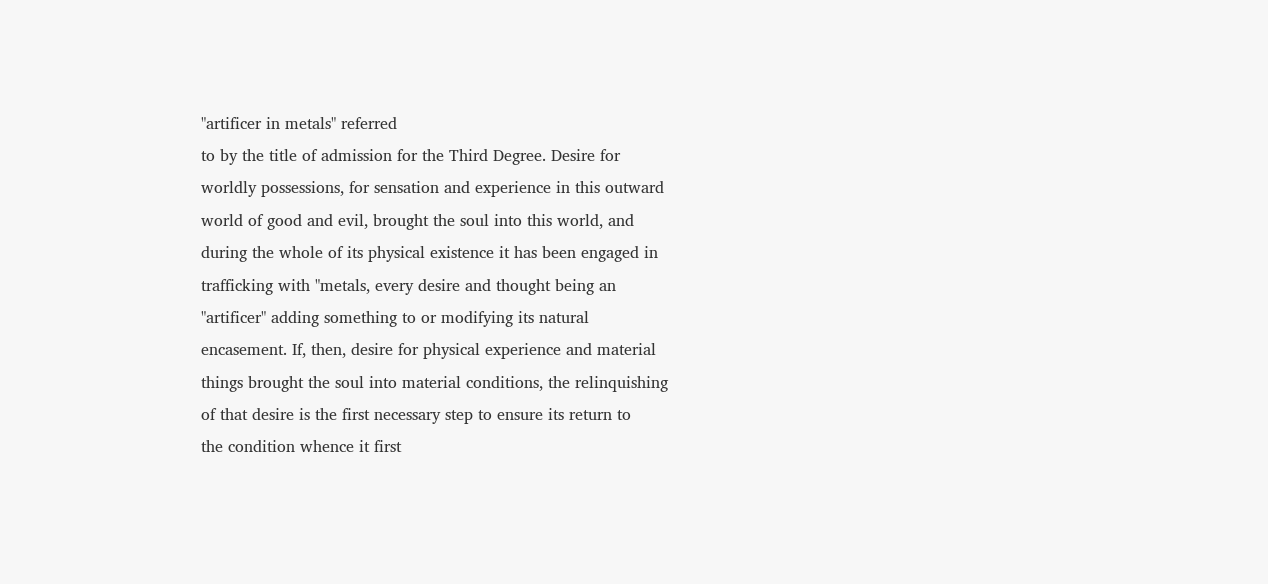"artificer in metals" referred
to by the title of admission for the Third Degree. Desire for
worldly possessions, for sensation and experience in this outward
world of good and evil, brought the soul into this world, and
during the whole of its physical existence it has been engaged in
trafficking with "metals, every desire and thought being an
"artificer" adding something to or modifying its natural
encasement. If, then, desire for physical experience and material
things brought the soul into material conditions, the relinquishing
of that desire is the first necessary step to ensure its return to
the condition whence it first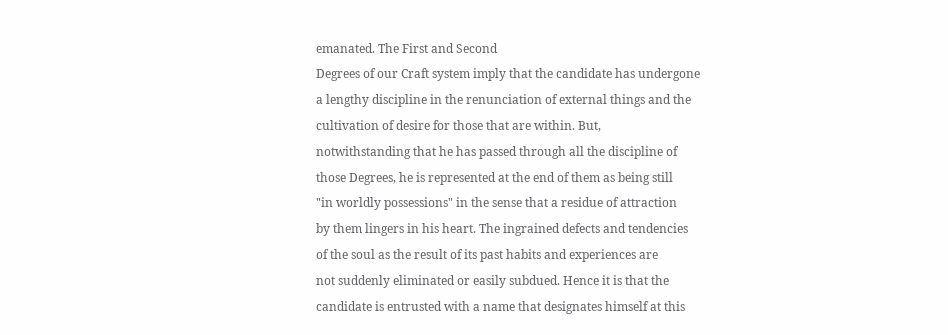emanated. The First and Second
Degrees of our Craft system imply that the candidate has undergone
a lengthy discipline in the renunciation of external things and the
cultivation of desire for those that are within. But,
notwithstanding that he has passed through all the discipline of
those Degrees, he is represented at the end of them as being still
"in worldly possessions" in the sense that a residue of attraction
by them lingers in his heart. The ingrained defects and tendencies
of the soul as the result of its past habits and experiences are
not suddenly eliminated or easily subdued. Hence it is that the
candidate is entrusted with a name that designates himself at this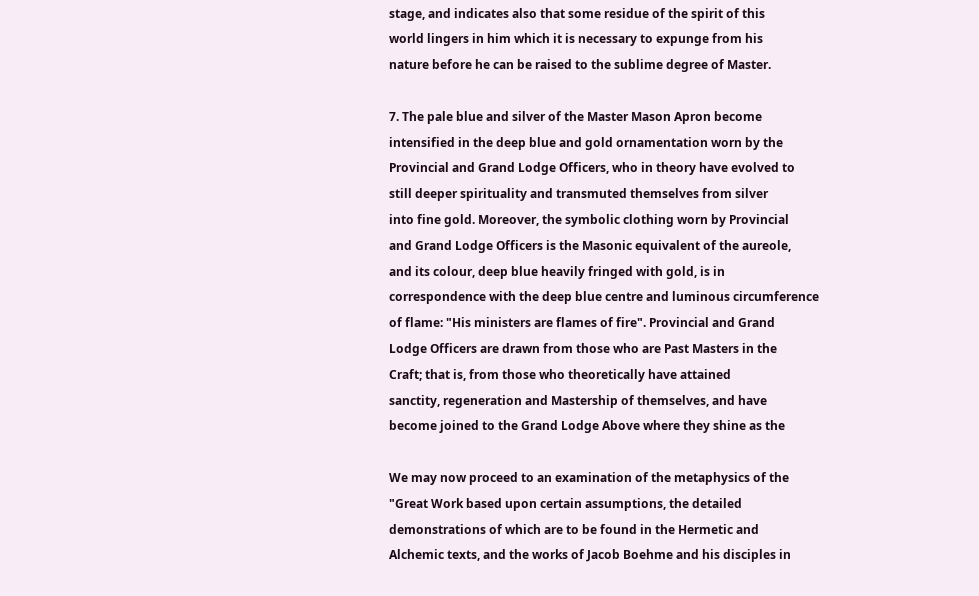stage, and indicates also that some residue of the spirit of this
world lingers in him which it is necessary to expunge from his
nature before he can be raised to the sublime degree of Master.

7. The pale blue and silver of the Master Mason Apron become
intensified in the deep blue and gold ornamentation worn by the
Provincial and Grand Lodge Officers, who in theory have evolved to
still deeper spirituality and transmuted themselves from silver
into fine gold. Moreover, the symbolic clothing worn by Provincial
and Grand Lodge Officers is the Masonic equivalent of the aureole,
and its colour, deep blue heavily fringed with gold, is in
correspondence with the deep blue centre and luminous circumference
of flame: "His ministers are flames of fire". Provincial and Grand
Lodge Officers are drawn from those who are Past Masters in the
Craft; that is, from those who theoretically have attained
sanctity, regeneration and Mastership of themselves, and have
become joined to the Grand Lodge Above where they shine as the

We may now proceed to an examination of the metaphysics of the
"Great Work based upon certain assumptions, the detailed
demonstrations of which are to be found in the Hermetic and
Alchemic texts, and the works of Jacob Boehme and his disciples in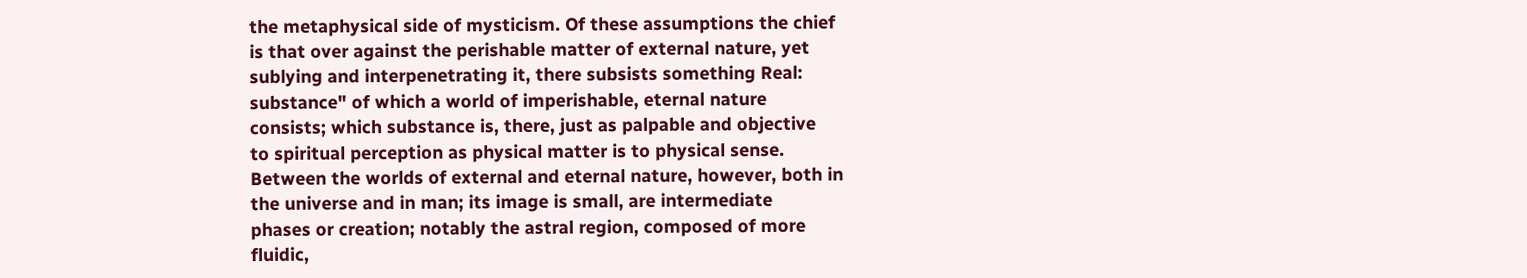the metaphysical side of mysticism. Of these assumptions the chief
is that over against the perishable matter of external nature, yet
sublying and interpenetrating it, there subsists something Real:
substance" of which a world of imperishable, eternal nature
consists; which substance is, there, just as palpable and objective
to spiritual perception as physical matter is to physical sense.
Between the worlds of external and eternal nature, however, both in
the universe and in man; its image is small, are intermediate
phases or creation; notably the astral region, composed of more
fluidic,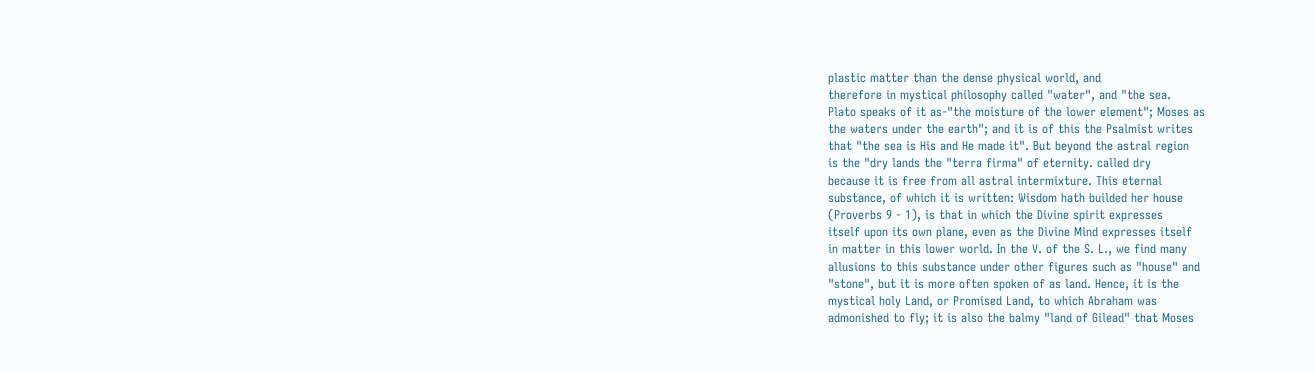plastic matter than the dense physical world, and
therefore in mystical philosophy called "water", and "the sea.
Plato speaks of it as-"the moisture of the lower element"; Moses as
the waters under the earth"; and it is of this the Psalmist writes
that "the sea is His and He made it". But beyond the astral region
is the "dry lands the "terra firma" of eternity. called dry
because it is free from all astral intermixture. This eternal
substance, of which it is written: Wisdom hath builded her house
(Proverbs 9 - 1), is that in which the Divine spirit expresses
itself upon its own plane, even as the Divine Mind expresses itself
in matter in this lower world. In the V. of the S. L., we find many
allusions to this substance under other figures such as "house" and
"stone", but it is more often spoken of as land. Hence, it is the
mystical holy Land, or Promised Land, to which Abraham was
admonished to fly; it is also the balmy "land of Gilead" that Moses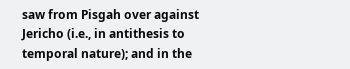saw from Pisgah over against Jericho (i.e., in antithesis to
temporal nature); and in the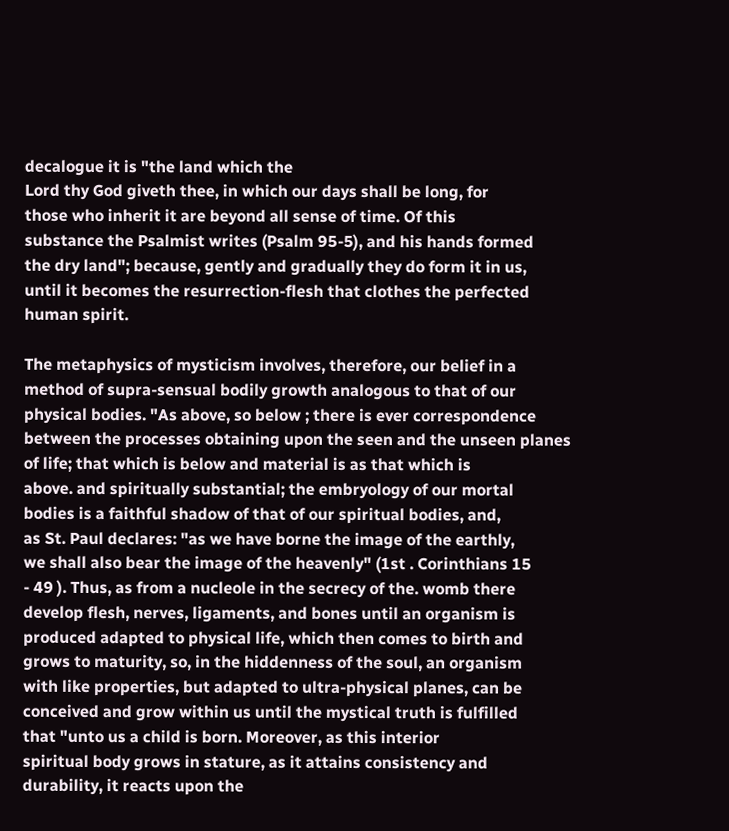decalogue it is "the land which the
Lord thy God giveth thee, in which our days shall be long, for
those who inherit it are beyond all sense of time. Of this
substance the Psalmist writes (Psalm 95-5), and his hands formed
the dry land"; because, gently and gradually they do form it in us,
until it becomes the resurrection-flesh that clothes the perfected
human spirit.

The metaphysics of mysticism involves, therefore, our belief in a
method of supra-sensual bodily growth analogous to that of our
physical bodies. "As above, so below ; there is ever correspondence
between the processes obtaining upon the seen and the unseen planes
of life; that which is below and material is as that which is
above. and spiritually substantial; the embryology of our mortal
bodies is a faithful shadow of that of our spiritual bodies, and,
as St. Paul declares: "as we have borne the image of the earthly,
we shall also bear the image of the heavenly" (1st . Corinthians 15
- 49 ). Thus, as from a nucleole in the secrecy of the. womb there
develop flesh, nerves, ligaments, and bones until an organism is
produced adapted to physical life, which then comes to birth and
grows to maturity, so, in the hiddenness of the soul, an organism
with like properties, but adapted to ultra-physical planes, can be
conceived and grow within us until the mystical truth is fulfilled
that "unto us a child is born. Moreover, as this interior
spiritual body grows in stature, as it attains consistency and
durability, it reacts upon the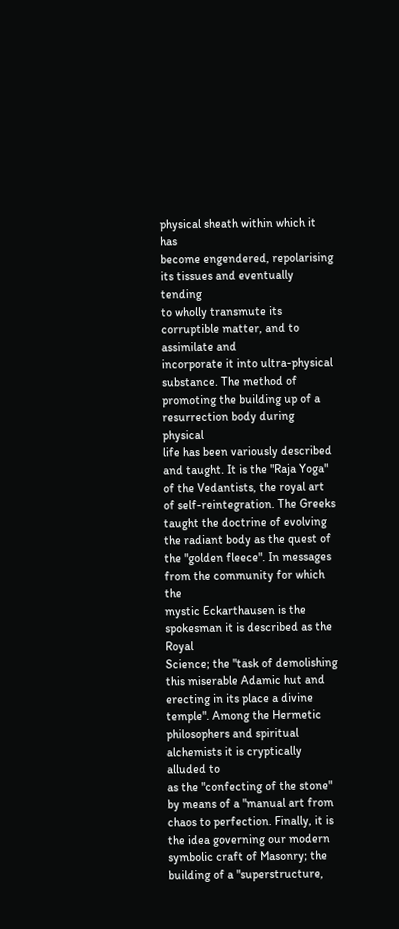physical sheath within which it has
become engendered, repolarising its tissues and eventually tending
to wholly transmute its corruptible matter, and to assimilate and
incorporate it into ultra-physical substance. The method of
promoting the building up of a resurrection body during physical
life has been variously described and taught. It is the "Raja Yoga"
of the Vedantists, the royal art of self-reintegration. The Greeks
taught the doctrine of evolving the radiant body as the quest of
the "golden fleece". In messages from the community for which the
mystic Eckarthausen is the spokesman it is described as the Royal
Science; the "task of demolishing this miserable Adamic hut and
erecting in its place a divine temple". Among the Hermetic
philosophers and spiritual alchemists it is cryptically alluded to
as the "confecting of the stone" by means of a "manual art from
chaos to perfection. Finally, it is the idea governing our modern
symbolic craft of Masonry; the building of a "superstructure,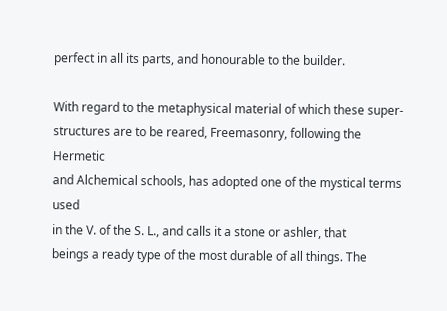perfect in all its parts, and honourable to the builder.

With regard to the metaphysical material of which these super-
structures are to be reared, Freemasonry, following the Hermetic
and Alchemical schools, has adopted one of the mystical terms used
in the V. of the S. L., and calls it a stone or ashler, that
beings a ready type of the most durable of all things. The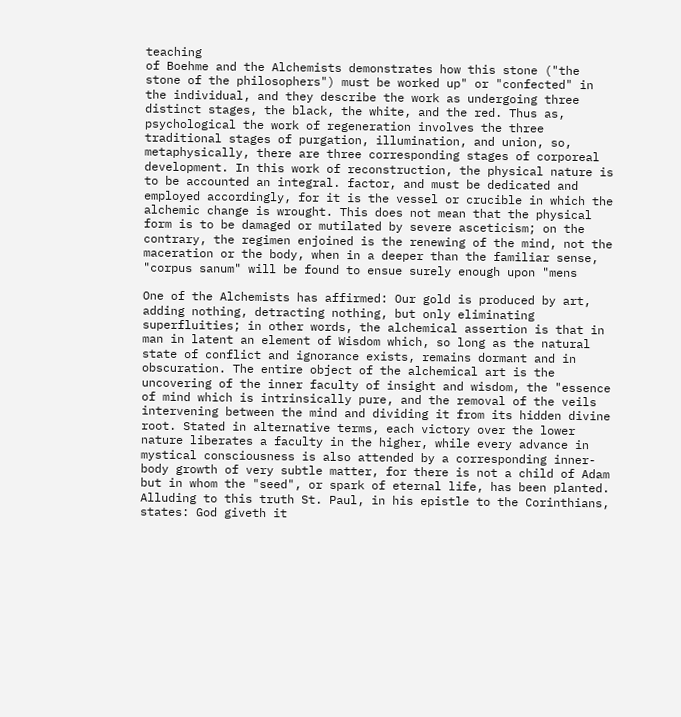teaching
of Boehme and the Alchemists demonstrates how this stone ("the
stone of the philosophers") must be worked up" or "confected" in
the individual, and they describe the work as undergoing three
distinct stages, the black, the white, and the red. Thus as,
psychological the work of regeneration involves the three
traditional stages of purgation, illumination, and union, so,
metaphysically, there are three corresponding stages of corporeal
development. In this work of reconstruction, the physical nature is
to be accounted an integral. factor, and must be dedicated and
employed accordingly, for it is the vessel or crucible in which the
alchemic change is wrought. This does not mean that the physical
form is to be damaged or mutilated by severe asceticism; on the
contrary, the regimen enjoined is the renewing of the mind, not the
maceration or the body, when in a deeper than the familiar sense,
"corpus sanum" will be found to ensue surely enough upon "mens

One of the Alchemists has affirmed: Our gold is produced by art,
adding nothing, detracting nothing, but only eliminating
superfluities; in other words, the alchemical assertion is that in
man in latent an element of Wisdom which, so long as the natural
state of conflict and ignorance exists, remains dormant and in
obscuration. The entire object of the alchemical art is the
uncovering of the inner faculty of insight and wisdom, the "essence
of mind which is intrinsically pure, and the removal of the veils
intervening between the mind and dividing it from its hidden divine
root. Stated in alternative terms, each victory over the lower
nature liberates a faculty in the higher, while every advance in
mystical consciousness is also attended by a corresponding inner-
body growth of very subtle matter, for there is not a child of Adam
but in whom the "seed", or spark of eternal life, has been planted.
Alluding to this truth St. Paul, in his epistle to the Corinthians,
states: God giveth it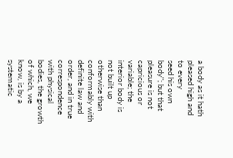a body as it hath pleased high and to every
seed his own body"; but that pleasure is not capricious or
variable; the interior body is not built up otherwise than
conformably with definite law and order, and in true correspondence
with physical bodies, the growth of which, we know, is by a
systematic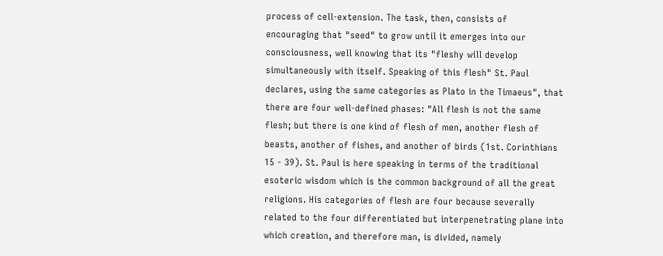process of cell-extension. The task, then, consists of
encouraging that "seed" to grow until it emerges into our
consciousness, well knowing that its "fleshy will develop
simultaneously with itself. Speaking of this flesh" St. Paul
declares, using the same categories as Plato in the Timaeus", that
there are four well-defined phases: "All flesh is not the same
flesh; but there is one kind of flesh of men, another flesh of
beasts, another of fishes, and another of birds (1st. Corinthians
15 - 39). St. Paul is here speaking in terms of the traditional
esoteric wisdom which is the common background of all the great
religions. His categories of flesh are four because severally
related to the four differentiated but interpenetrating plane into
which creation, and therefore man, is divided, namely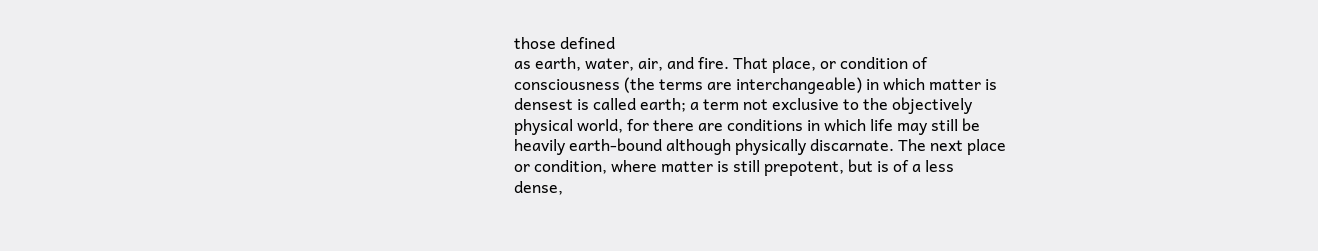those defined
as earth, water, air, and fire. That place, or condition of
consciousness (the terms are interchangeable) in which matter is
densest is called earth; a term not exclusive to the objectively
physical world, for there are conditions in which life may still be
heavily earth-bound although physically discarnate. The next place
or condition, where matter is still prepotent, but is of a less
dense,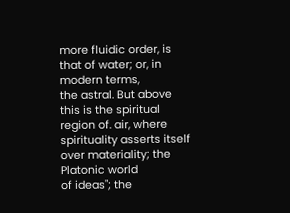more fluidic order, is that of water; or, in modern terms,
the astral. But above this is the spiritual region of. air, where
spirituality asserts itself over materiality; the Platonic world
of ideas"; the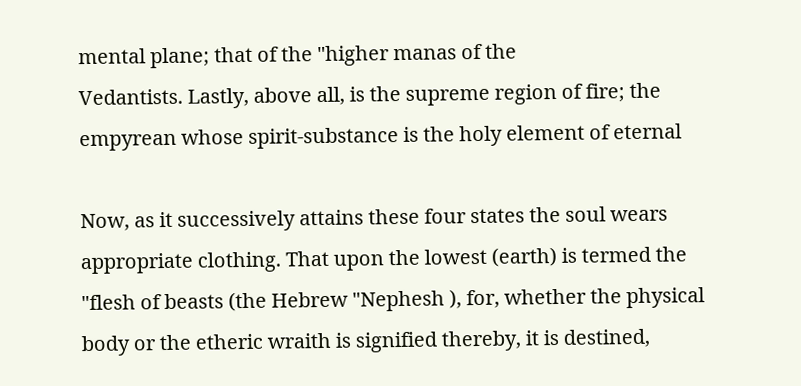mental plane; that of the "higher manas of the
Vedantists. Lastly, above all, is the supreme region of fire; the
empyrean whose spirit-substance is the holy element of eternal

Now, as it successively attains these four states the soul wears
appropriate clothing. That upon the lowest (earth) is termed the
"flesh of beasts (the Hebrew "Nephesh ), for, whether the physical
body or the etheric wraith is signified thereby, it is destined,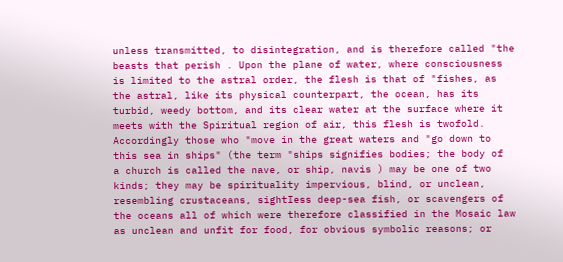unless transmitted, to disintegration, and is therefore called "the
beasts that perish . Upon the plane of water, where consciousness
is limited to the astral order, the flesh is that of "fishes, as
the astral, like its physical counterpart, the ocean, has its
turbid, weedy bottom, and its clear water at the surface where it
meets with the Spiritual region of air, this flesh is twofold.
Accordingly those who "move in the great waters and "go down to
this sea in ships" (the term "ships signifies bodies; the body of
a church is called the nave, or ship, navis ) may be one of two
kinds; they may be spirituality impervious, blind, or unclean,
resembling crustaceans, sightIess deep-sea fish, or scavengers of
the oceans all of which were therefore classified in the Mosaic law
as unclean and unfit for food, for obvious symbolic reasons; or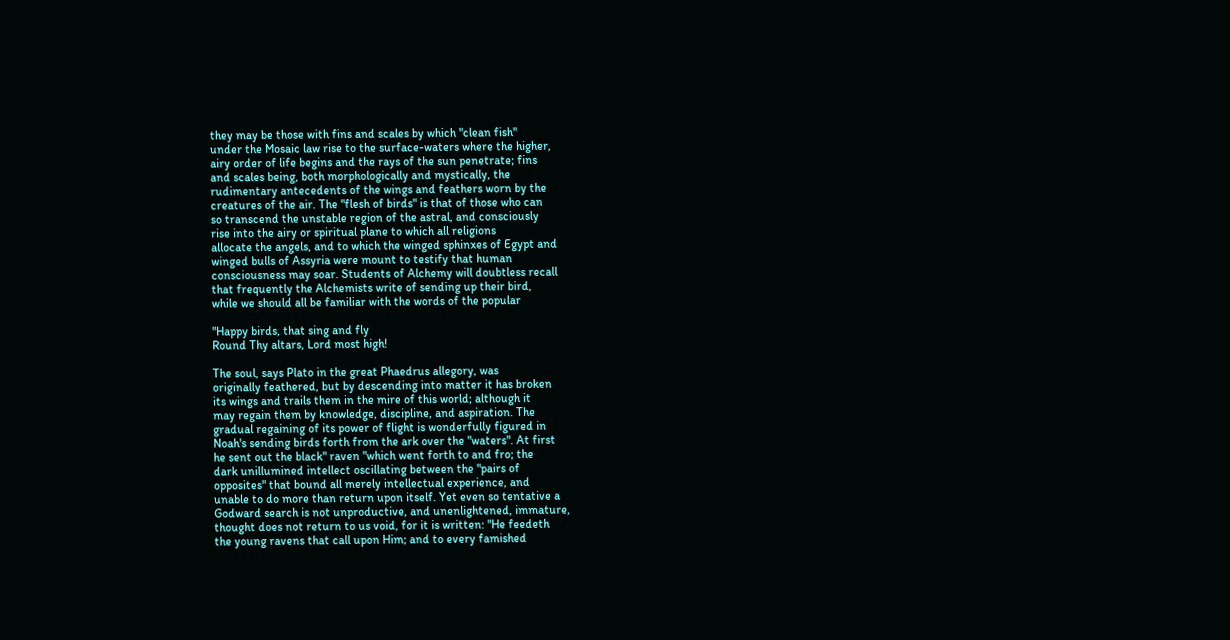they may be those with fins and scales by which "clean fish"
under the Mosaic law rise to the surface-waters where the higher,
airy order of life begins and the rays of the sun penetrate; fins
and scales being, both morphologically and mystically, the
rudimentary antecedents of the wings and feathers worn by the
creatures of the air. The "flesh of birds" is that of those who can
so transcend the unstable region of the astral, and consciously
rise into the airy or spiritual plane to which all religions
allocate the angels, and to which the winged sphinxes of Egypt and
winged bulls of Assyria were mount to testify that human
consciousness may soar. Students of Alchemy will doubtless recall
that frequently the Alchemists write of sending up their bird,
while we should all be familiar with the words of the popular

"Happy birds, that sing and fly
Round Thy altars, Lord most high!

The soul, says Plato in the great Phaedrus allegory, was
originally feathered, but by descending into matter it has broken
its wings and trails them in the mire of this world; although it
may regain them by knowledge, discipline, and aspiration. The
gradual regaining of its power of flight is wonderfully figured in
Noah's sending birds forth from the ark over the "waters". At first
he sent out the black" raven "which went forth to and fro; the
dark unillumined intellect oscillating between the "pairs of
opposites" that bound all merely intellectual experience, and
unable to do more than return upon itself. Yet even so tentative a
Godward search is not unproductive, and unenlightened, immature,
thought does not return to us void, for it is written: "He feedeth
the young ravens that call upon Him; and to every famished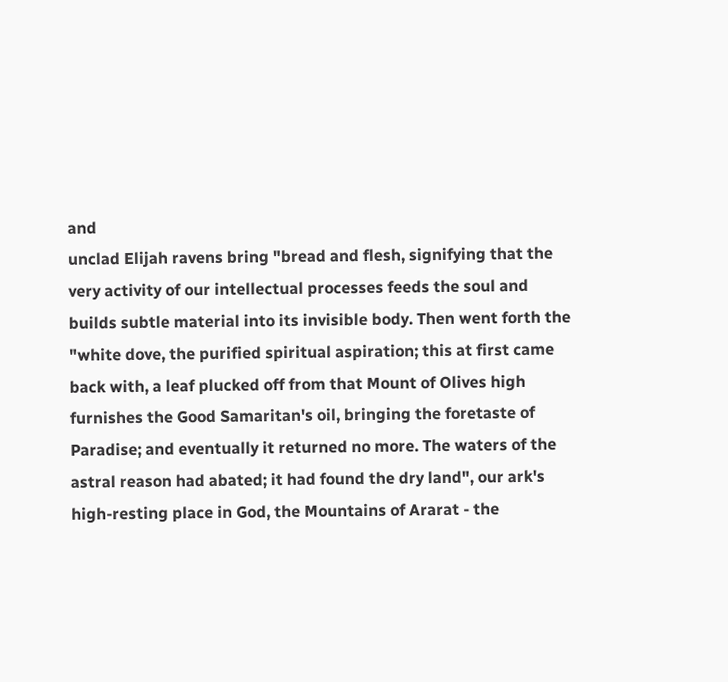and
unclad Elijah ravens bring "bread and flesh, signifying that the
very activity of our intellectual processes feeds the soul and
builds subtle material into its invisible body. Then went forth the
"white dove, the purified spiritual aspiration; this at first came
back with, a leaf plucked off from that Mount of Olives high
furnishes the Good Samaritan's oil, bringing the foretaste of
Paradise; and eventually it returned no more. The waters of the
astral reason had abated; it had found the dry land", our ark's
high-resting place in God, the Mountains of Ararat - the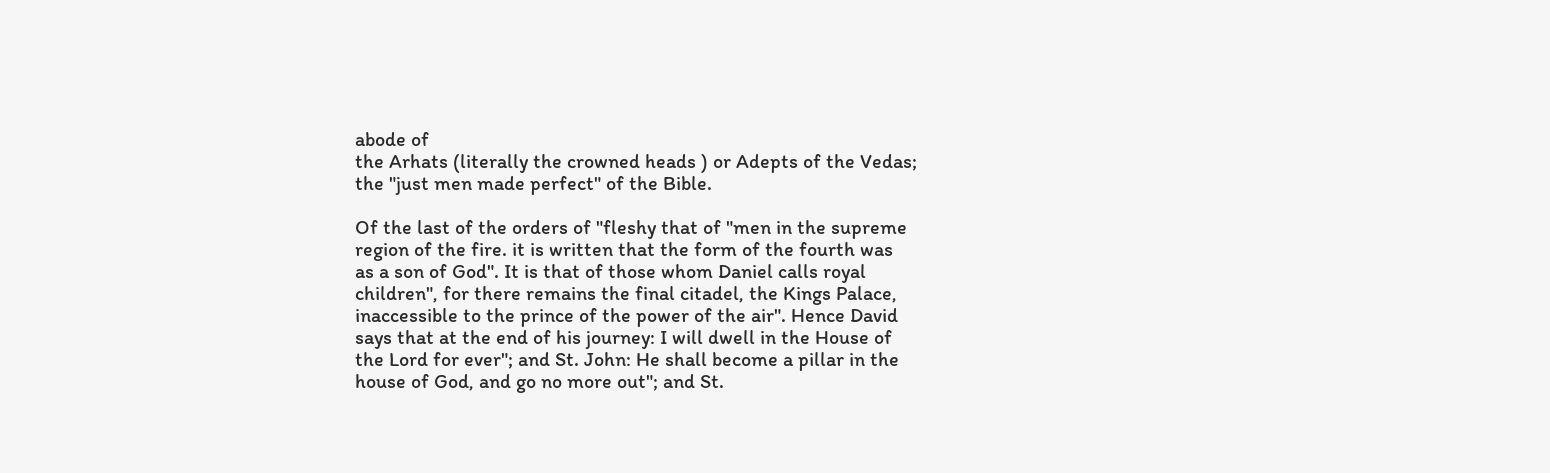abode of
the Arhats (literally the crowned heads ) or Adepts of the Vedas;
the "just men made perfect" of the Bible.

Of the last of the orders of "fleshy that of "men in the supreme
region of the fire. it is written that the form of the fourth was
as a son of God". It is that of those whom Daniel calls royal
children", for there remains the final citadel, the Kings Palace,
inaccessible to the prince of the power of the air". Hence David
says that at the end of his journey: I will dwell in the House of
the Lord for ever"; and St. John: He shall become a pillar in the
house of God, and go no more out"; and St.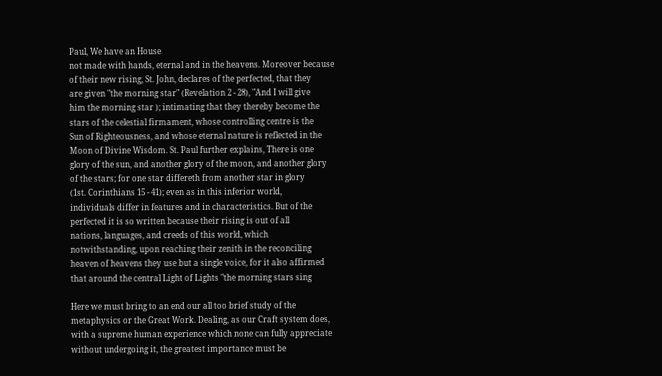Paul, We have an House
not made with hands, eternal and in the heavens. Moreover because
of their new rising, St. John, declares of the perfected, that they
are given "the morning star" (Revelation 2 - 28), "And I will give
him the morning star ); intimating that they thereby become the
stars of the celestial firmament, whose controlling centre is the
Sun of Righteousness, and whose eternal nature is reflected in the
Moon of Divine Wisdom. St. Paul further explains, There is one
glory of the sun, and another glory of the moon, and another glory
of the stars; for one star differeth from another star in glory
(1st. Corinthians 15 - 41); even as in this inferior world,
individuals differ in features and in characteristics. But of the
perfected it is so written because their rising is out of all
nations, languages, and creeds of this world, which
notwithstanding, upon reaching their zenith in the reconciling
heaven of heavens they use but a single voice, for it also affirmed
that around the central Light of Lights "the morning stars sing

Here we must bring to an end our all too brief study of the
metaphysics or the Great Work. Dealing, as our Craft system does,
with a supreme human experience which none can fully appreciate
without undergoing it, the greatest importance must be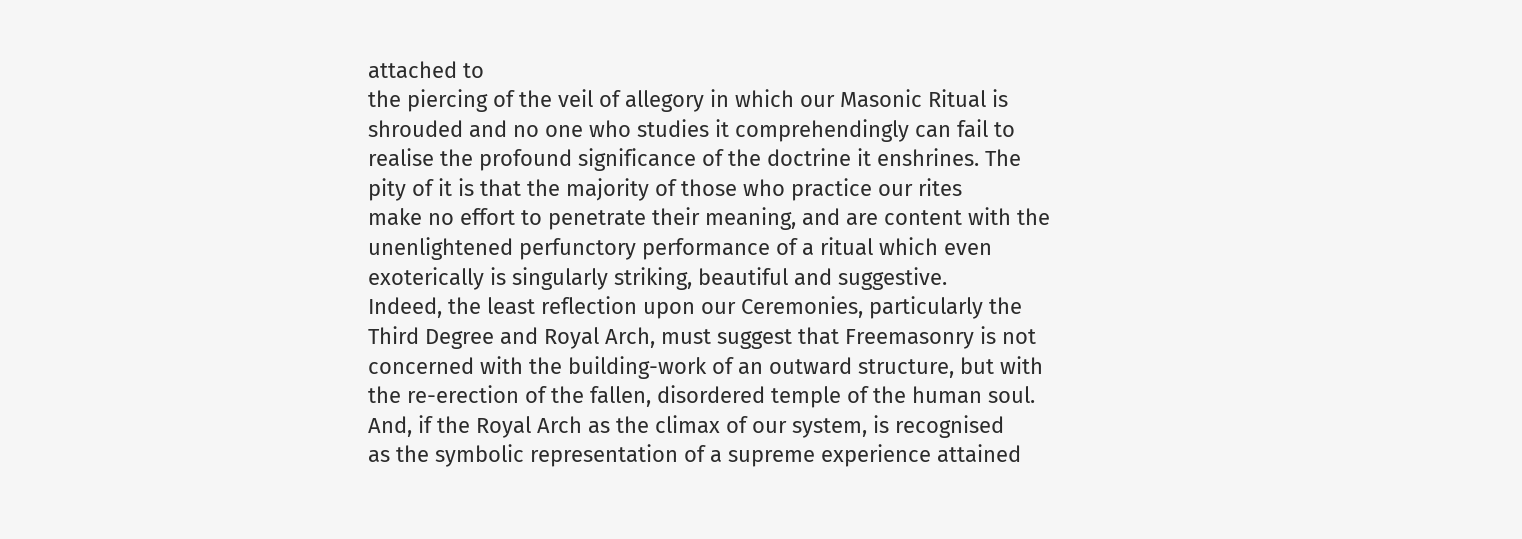attached to
the piercing of the veil of allegory in which our Masonic Ritual is
shrouded and no one who studies it comprehendingly can fail to
realise the profound significance of the doctrine it enshrines. The
pity of it is that the majority of those who practice our rites
make no effort to penetrate their meaning, and are content with the
unenlightened perfunctory performance of a ritual which even
exoterically is singularly striking, beautiful and suggestive.
Indeed, the least reflection upon our Ceremonies, particularly the
Third Degree and Royal Arch, must suggest that Freemasonry is not
concerned with the building-work of an outward structure, but with
the re-erection of the fallen, disordered temple of the human soul.
And, if the Royal Arch as the climax of our system, is recognised
as the symbolic representation of a supreme experience attained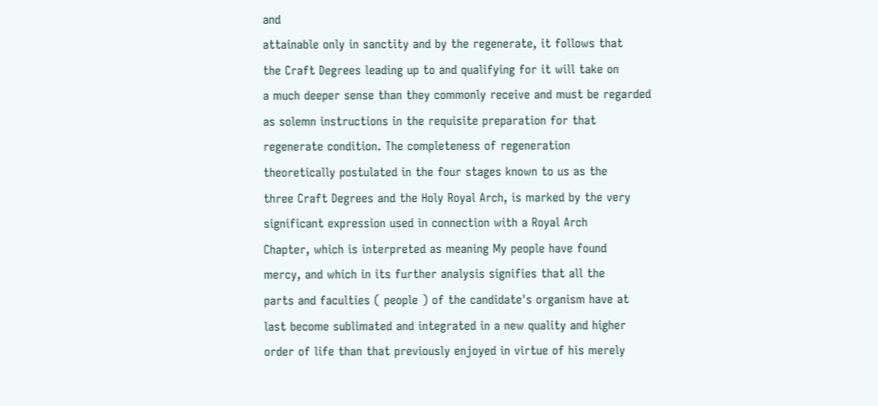and
attainable only in sanctity and by the regenerate, it follows that
the Craft Degrees leading up to and qualifying for it will take on
a much deeper sense than they commonly receive and must be regarded
as solemn instructions in the requisite preparation for that
regenerate condition. The completeness of regeneration
theoretically postulated in the four stages known to us as the
three Craft Degrees and the Holy Royal Arch, is marked by the very
significant expression used in connection with a Royal Arch
Chapter, which is interpreted as meaning My people have found
mercy, and which in its further analysis signifies that all the
parts and faculties ( people ) of the candidate's organism have at
last become sublimated and integrated in a new quality and higher
order of life than that previously enjoyed in virtue of his merely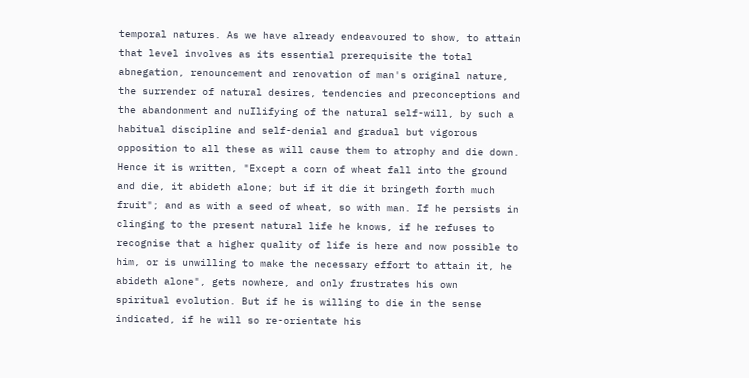temporal natures. As we have already endeavoured to show, to attain
that level involves as its essential prerequisite the total
abnegation, renouncement and renovation of man's original nature,
the surrender of natural desires, tendencies and preconceptions and
the abandonment and nuIlifying of the natural self-will, by such a
habitual discipline and self-denial and gradual but vigorous
opposition to all these as will cause them to atrophy and die down.
Hence it is written, "Except a corn of wheat fall into the ground
and die, it abideth alone; but if it die it bringeth forth much
fruit"; and as with a seed of wheat, so with man. If he persists in
clinging to the present natural life he knows, if he refuses to
recognise that a higher quality of life is here and now possible to
him, or is unwilling to make the necessary effort to attain it, he
abideth alone", gets nowhere, and only frustrates his own
spiritual evolution. But if he is willing to die in the sense
indicated, if he will so re-orientate his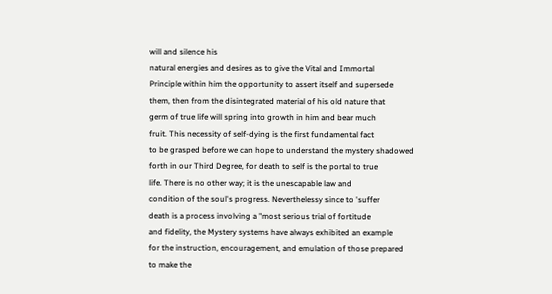will and silence his
natural energies and desires as to give the Vital and Immortal
Principle within him the opportunity to assert itself and supersede
them, then from the disintegrated material of his old nature that
germ of true life will spring into growth in him and bear much
fruit. This necessity of self-dying is the first fundamental fact
to be grasped before we can hope to understand the mystery shadowed
forth in our Third Degree, for death to self is the portal to true
life. There is no other way; it is the unescapable law and
condition of the soul's progress. Neverthelessy since to 'suffer
death is a process involving a "most serious trial of fortitude
and fidelity, the Mystery systems have always exhibited an example
for the instruction, encouragement, and emulation of those prepared
to make the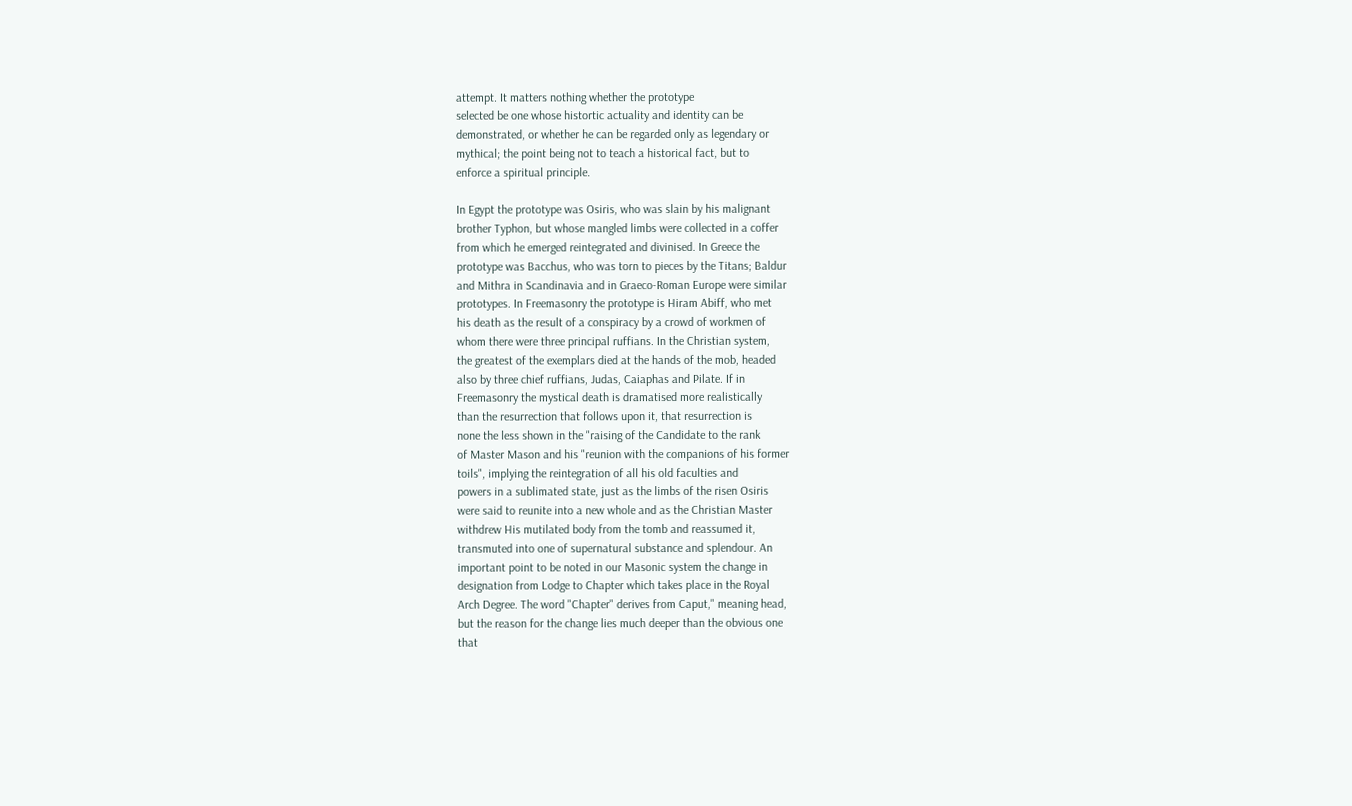attempt. It matters nothing whether the prototype
selected be one whose histortic actuality and identity can be
demonstrated, or whether he can be regarded only as legendary or
mythical; the point being not to teach a historical fact, but to
enforce a spiritual principle.

In Egypt the prototype was Osiris, who was slain by his malignant
brother Typhon, but whose mangled limbs were collected in a coffer
from which he emerged reintegrated and divinised. In Greece the
prototype was Bacchus, who was torn to pieces by the Titans; Baldur
and Mithra in Scandinavia and in Graeco-Roman Europe were similar
prototypes. In Freemasonry the prototype is Hiram Abiff, who met
his death as the result of a conspiracy by a crowd of workmen of
whom there were three principal ruffians. In the Christian system,
the greatest of the exemplars died at the hands of the mob, headed
also by three chief ruffians, Judas, Caiaphas and Pilate. If in
Freemasonry the mystical death is dramatised more realistically
than the resurrection that follows upon it, that resurrection is
none the less shown in the "raising of the Candidate to the rank
of Master Mason and his "reunion with the companions of his former
toils", implying the reintegration of all his old faculties and
powers in a sublimated state, just as the limbs of the risen Osiris
were said to reunite into a new whole and as the Christian Master
withdrew His mutilated body from the tomb and reassumed it,
transmuted into one of supernatural substance and splendour. An
important point to be noted in our Masonic system the change in
designation from Lodge to Chapter which takes place in the Royal
Arch Degree. The word "Chapter" derives from Caput," meaning head,
but the reason for the change lies much deeper than the obvious one
that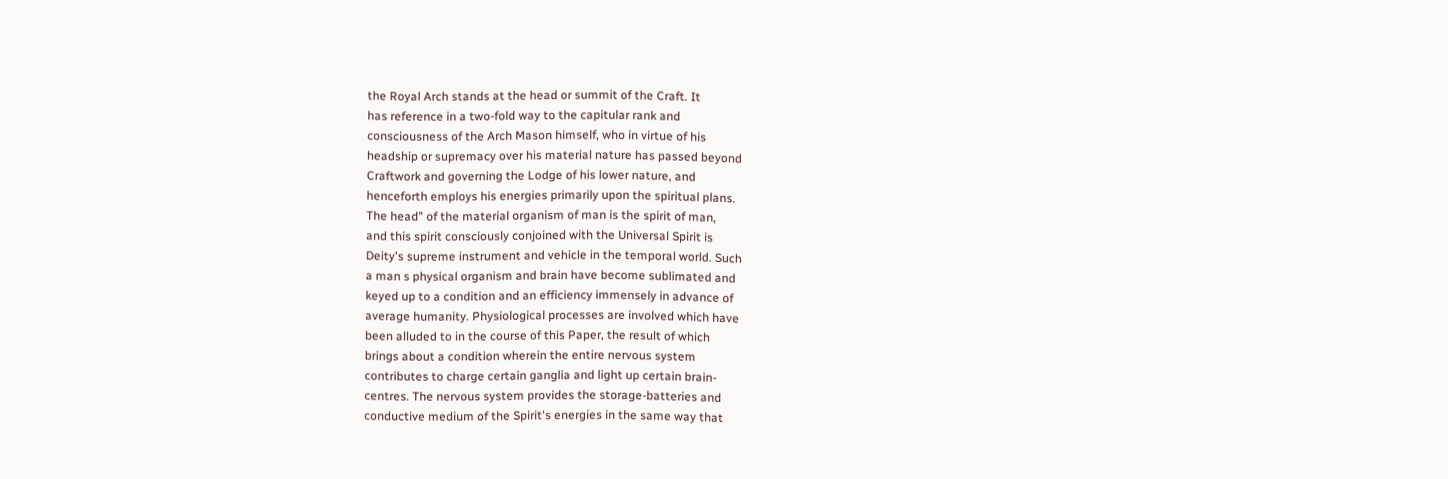the Royal Arch stands at the head or summit of the Craft. It
has reference in a two-fold way to the capitular rank and
consciousness of the Arch Mason himself, who in virtue of his
headship or supremacy over his material nature has passed beyond
Craftwork and governing the Lodge of his lower nature, and
henceforth employs his energies primarily upon the spiritual plans.
The head" of the material organism of man is the spirit of man,
and this spirit consciously conjoined with the Universal Spirit is
Deity's supreme instrument and vehicle in the temporal world. Such
a man s physical organism and brain have become sublimated and
keyed up to a condition and an efficiency immensely in advance of
average humanity. Physiological processes are involved which have
been alluded to in the course of this Paper, the result of which
brings about a condition wherein the entire nervous system
contributes to charge certain ganglia and light up certain brain-
centres. The nervous system provides the storage-batteries and
conductive medium of the Spirit's energies in the same way that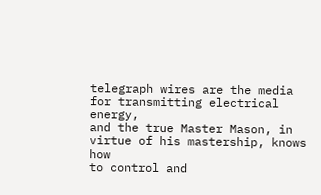telegraph wires are the media for transmitting electrical energy,
and the true Master Mason, in virtue of his mastership, knows how
to control and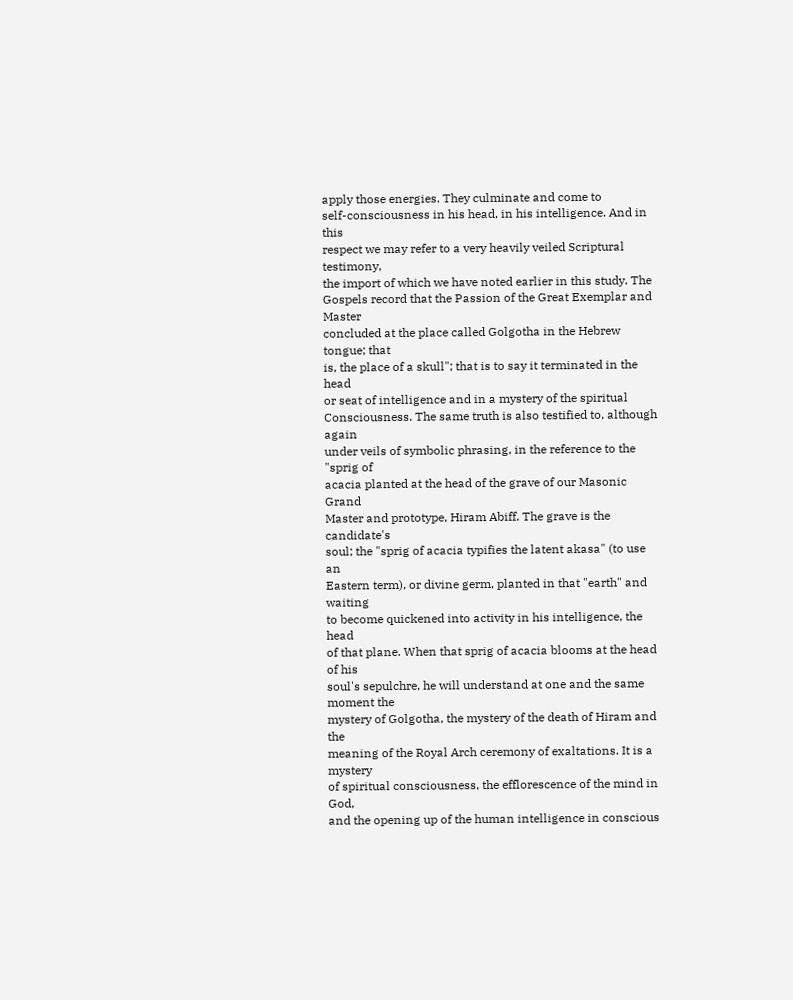apply those energies. They culminate and come to
self-consciousness in his head, in his intelligence. And in this
respect we may refer to a very heavily veiled Scriptural testimony,
the import of which we have noted earlier in this study. The
Gospels record that the Passion of the Great Exemplar and Master
concluded at the place called Golgotha in the Hebrew tongue; that
is, the place of a skull"; that is to say it terminated in the head
or seat of intelligence and in a mystery of the spiritual
Consciousness. The same truth is also testified to, although again
under veils of symbolic phrasing, in the reference to the "sprig of
acacia planted at the head of the grave of our Masonic Grand
Master and prototype, Hiram Abiff. The grave is the candidate's
soul; the "sprig of acacia typifies the latent akasa" (to use an
Eastern term), or divine germ, planted in that "earth" and waiting
to become quickened into activity in his intelligence, the head
of that plane. When that sprig of acacia blooms at the head of his
soul's sepulchre, he will understand at one and the same moment the
mystery of Golgotha, the mystery of the death of Hiram and the
meaning of the Royal Arch ceremony of exaltations. It is a mystery
of spiritual consciousness, the efflorescence of the mind in God,
and the opening up of the human intelligence in conscious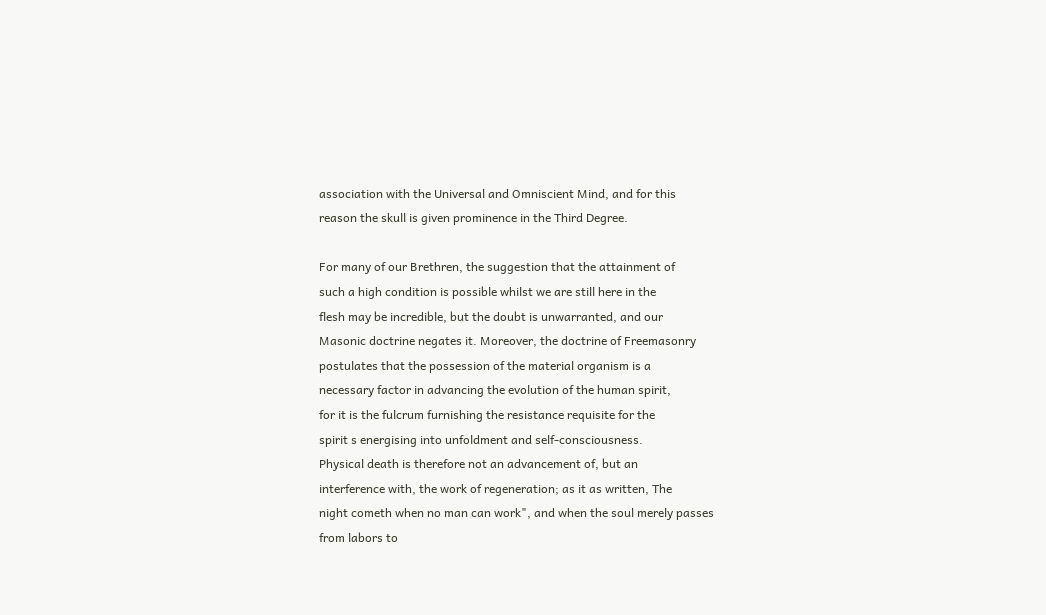association with the Universal and Omniscient Mind, and for this
reason the skull is given prominence in the Third Degree.

For many of our Brethren, the suggestion that the attainment of
such a high condition is possible whilst we are still here in the
flesh may be incredible, but the doubt is unwarranted, and our
Masonic doctrine negates it. Moreover, the doctrine of Freemasonry
postulates that the possession of the material organism is a
necessary factor in advancing the evolution of the human spirit,
for it is the fulcrum furnishing the resistance requisite for the
spirit s energising into unfoldment and self-consciousness.
Physical death is therefore not an advancement of, but an
interference with, the work of regeneration; as it as written, The
night cometh when no man can work", and when the soul merely passes
from labors to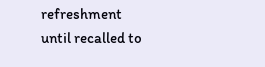refreshment until recalled to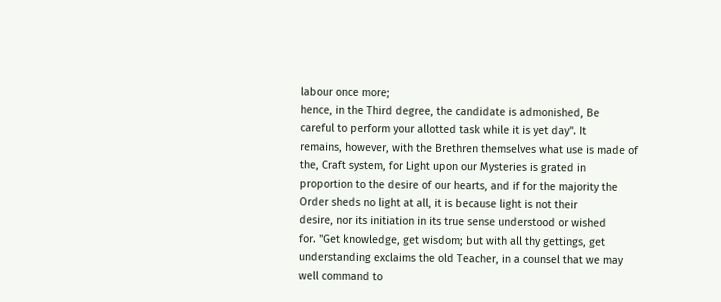labour once more;
hence, in the Third degree, the candidate is admonished, Be
careful to perform your allotted task while it is yet day". It
remains, however, with the Brethren themselves what use is made of
the, Craft system, for Light upon our Mysteries is grated in
proportion to the desire of our hearts, and if for the majority the
Order sheds no light at all, it is because light is not their
desire, nor its initiation in its true sense understood or wished
for. "Get knowledge, get wisdom; but with all thy gettings, get
understanding exclaims the old Teacher, in a counsel that we may
well command to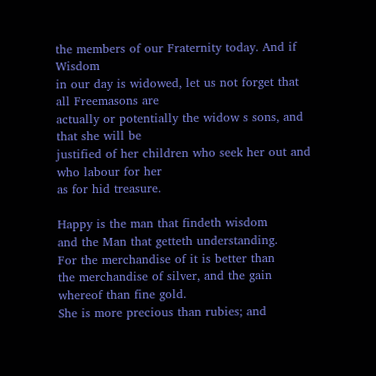the members of our Fraternity today. And if Wisdom
in our day is widowed, let us not forget that all Freemasons are
actually or potentially the widow s sons, and that she will be
justified of her children who seek her out and who labour for her
as for hid treasure.

Happy is the man that findeth wisdom
and the Man that getteth understanding.
For the merchandise of it is better than
the merchandise of silver, and the gain
whereof than fine gold.
She is more precious than rubies; and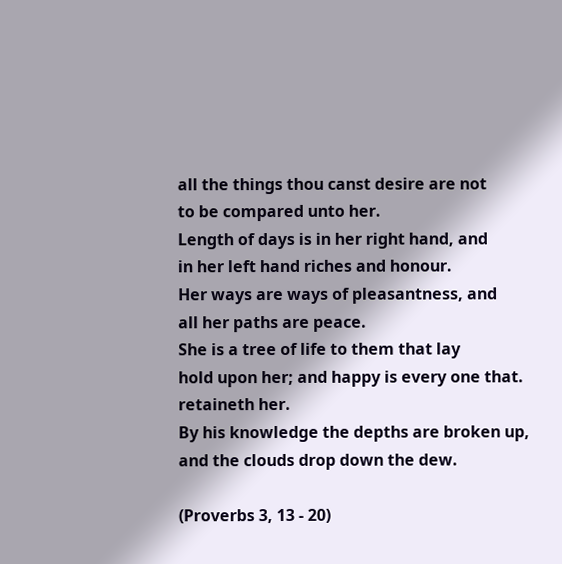all the things thou canst desire are not
to be compared unto her.
Length of days is in her right hand, and
in her left hand riches and honour.
Her ways are ways of pleasantness, and
all her paths are peace.
She is a tree of life to them that lay
hold upon her; and happy is every one that.
retaineth her.
By his knowledge the depths are broken up,
and the clouds drop down the dew.

(Proverbs 3, 13 - 20)